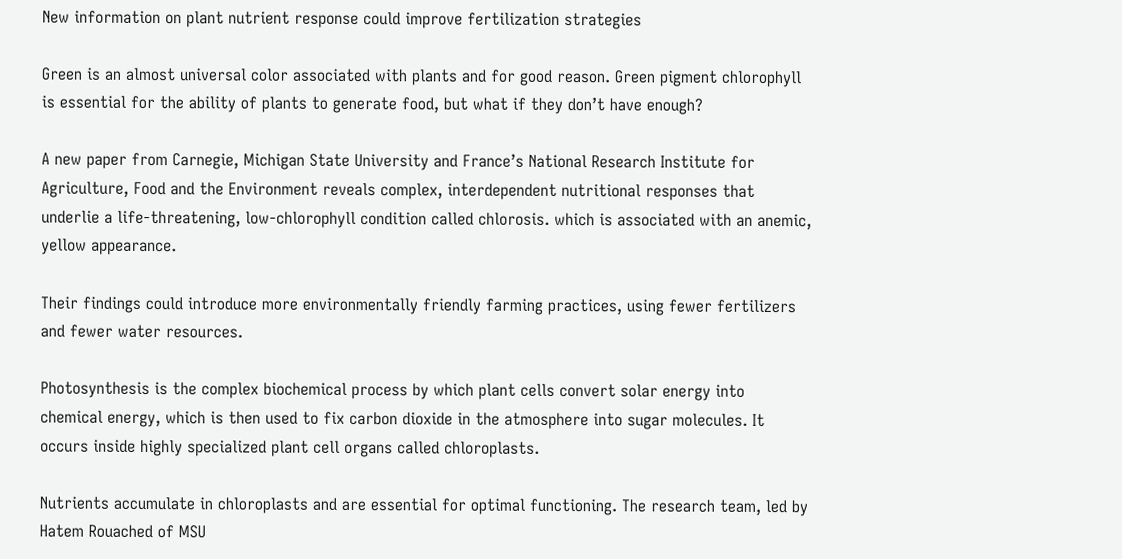New information on plant nutrient response could improve fertilization strategies

Green is an almost universal color associated with plants and for good reason. Green pigment chlorophyll is essential for the ability of plants to generate food, but what if they don’t have enough?

A new paper from Carnegie, Michigan State University and France’s National Research Institute for Agriculture, Food and the Environment reveals complex, interdependent nutritional responses that underlie a life-threatening, low-chlorophyll condition called chlorosis. which is associated with an anemic, yellow appearance.

Their findings could introduce more environmentally friendly farming practices, using fewer fertilizers and fewer water resources.

Photosynthesis is the complex biochemical process by which plant cells convert solar energy into chemical energy, which is then used to fix carbon dioxide in the atmosphere into sugar molecules. It occurs inside highly specialized plant cell organs called chloroplasts.

Nutrients accumulate in chloroplasts and are essential for optimal functioning. The research team, led by Hatem Rouached of MSU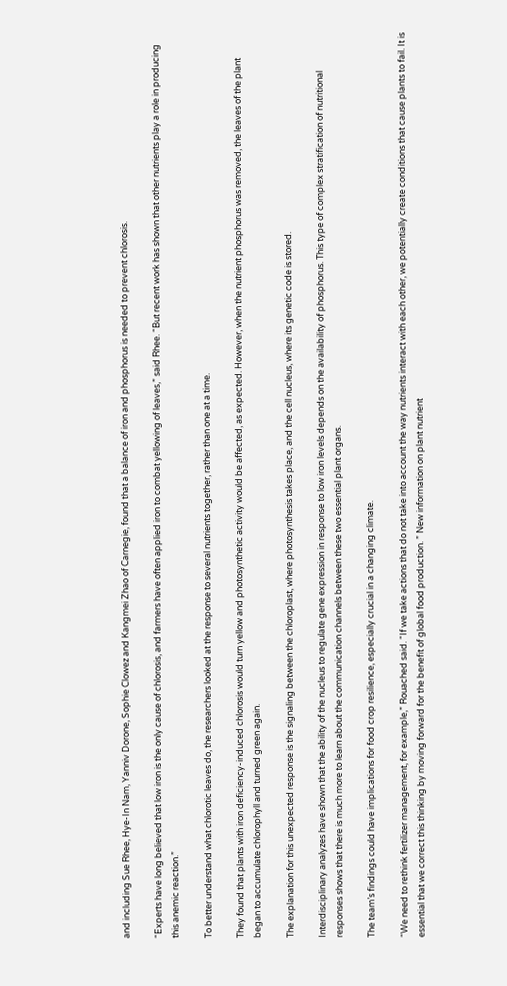and including Sue Rhee, Hye-In Nam, Yanniv Dorone, Sophie Clowez and Kangmei Zhao of Carnegie, found that a balance of iron and phosphorus is needed to prevent chlorosis.

“Experts have long believed that low iron is the only cause of chlorosis, and farmers have often applied iron to combat yellowing of leaves,” said Rhee. “But recent work has shown that other nutrients play a role in producing this anemic reaction.”

To better understand what chlorotic leaves do, the researchers looked at the response to several nutrients together, rather than one at a time.

They found that plants with iron deficiency-induced chlorosis would turn yellow and photosynthetic activity would be affected, as expected. However, when the nutrient phosphorus was removed, the leaves of the plant began to accumulate chlorophyll and turned green again.

The explanation for this unexpected response is the signaling between the chloroplast, where photosynthesis takes place, and the cell nucleus, where its genetic code is stored.

Interdisciplinary analyzes have shown that the ability of the nucleus to regulate gene expression in response to low iron levels depends on the availability of phosphorus. This type of complex stratification of nutritional responses shows that there is much more to learn about the communication channels between these two essential plant organs.

The team’s findings could have implications for food crop resilience, especially crucial in a changing climate.

“We need to rethink fertilizer management, for example,” Rouached said. “If we take actions that do not take into account the way nutrients interact with each other, we potentially create conditions that cause plants to fail. It is essential that we correct this thinking by moving forward for the benefit of global food production. ” New information on plant nutrient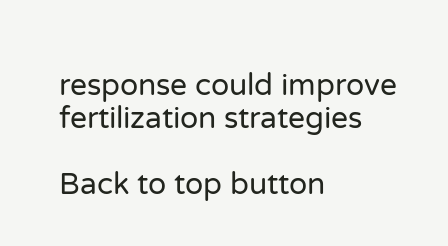response could improve fertilization strategies

Back to top button